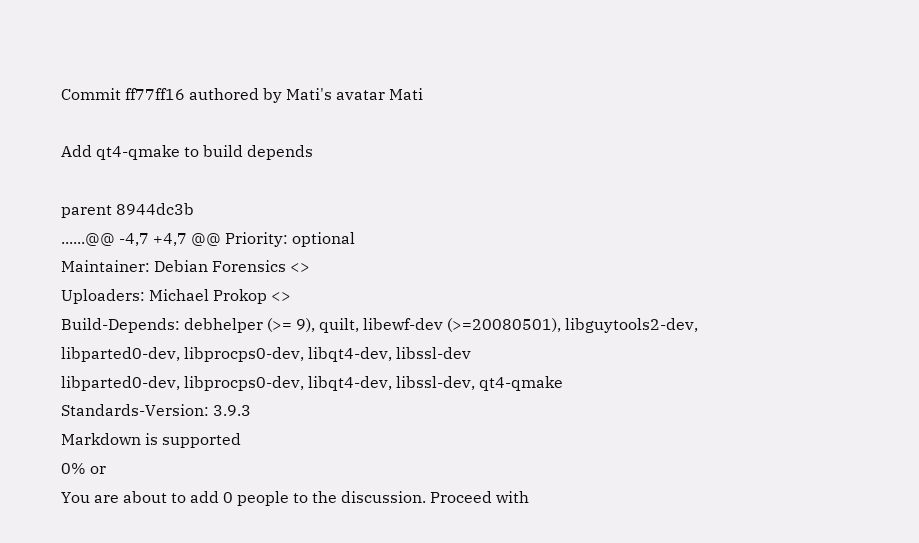Commit ff77ff16 authored by Mati's avatar Mati

Add qt4-qmake to build depends

parent 8944dc3b
......@@ -4,7 +4,7 @@ Priority: optional
Maintainer: Debian Forensics <>
Uploaders: Michael Prokop <>
Build-Depends: debhelper (>= 9), quilt, libewf-dev (>=20080501), libguytools2-dev,
libparted0-dev, libprocps0-dev, libqt4-dev, libssl-dev
libparted0-dev, libprocps0-dev, libqt4-dev, libssl-dev, qt4-qmake
Standards-Version: 3.9.3
Markdown is supported
0% or
You are about to add 0 people to the discussion. Proceed with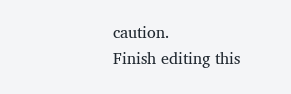caution.
Finish editing this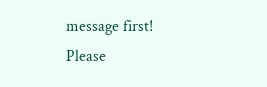message first!
Please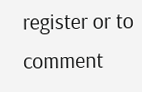register or to comment